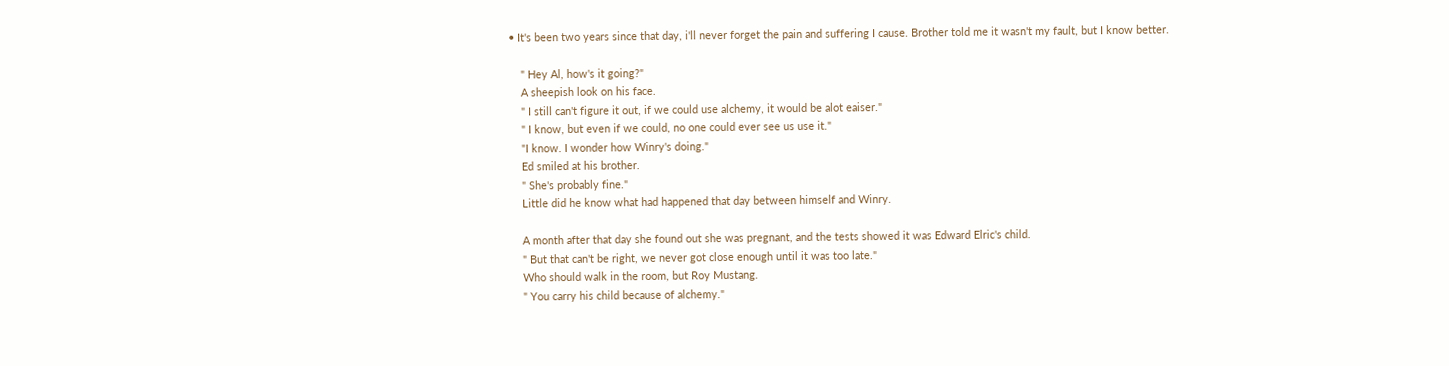• It's been two years since that day, i'll never forget the pain and suffering I cause. Brother told me it wasn't my fault, but I know better.

    " Hey Al, how's it going?"
    A sheepish look on his face.
    " I still can't figure it out, if we could use alchemy, it would be alot eaiser."
    " I know, but even if we could, no one could ever see us use it."
    "I know. I wonder how Winry's doing."
    Ed smiled at his brother.
    " She's probably fine."
    Little did he know what had happened that day between himself and Winry.

    A month after that day she found out she was pregnant, and the tests showed it was Edward Elric's child.
    " But that can't be right, we never got close enough until it was too late."
    Who should walk in the room, but Roy Mustang.
    " You carry his child because of alchemy."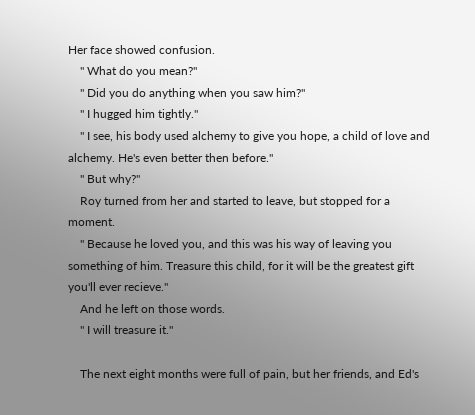Her face showed confusion.
    " What do you mean?"
    " Did you do anything when you saw him?"
    " I hugged him tightly."
    " I see, his body used alchemy to give you hope, a child of love and alchemy. He's even better then before."
    " But why?"
    Roy turned from her and started to leave, but stopped for a moment.
    " Because he loved you, and this was his way of leaving you something of him. Treasure this child, for it will be the greatest gift you'll ever recieve."
    And he left on those words.
    " I will treasure it."

    The next eight months were full of pain, but her friends, and Ed's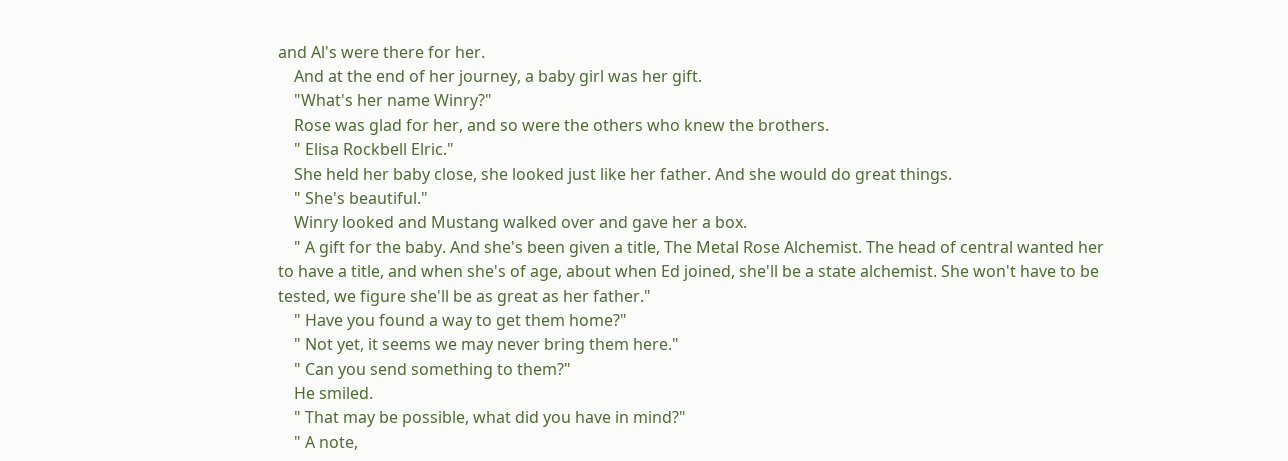and Al's were there for her.
    And at the end of her journey, a baby girl was her gift.
    "What's her name Winry?"
    Rose was glad for her, and so were the others who knew the brothers.
    " Elisa Rockbell Elric."
    She held her baby close, she looked just like her father. And she would do great things.
    " She's beautiful."
    Winry looked and Mustang walked over and gave her a box.
    " A gift for the baby. And she's been given a title, The Metal Rose Alchemist. The head of central wanted her to have a title, and when she's of age, about when Ed joined, she'll be a state alchemist. She won't have to be tested, we figure she'll be as great as her father."
    " Have you found a way to get them home?"
    " Not yet, it seems we may never bring them here."
    " Can you send something to them?"
    He smiled.
    " That may be possible, what did you have in mind?"
    " A note,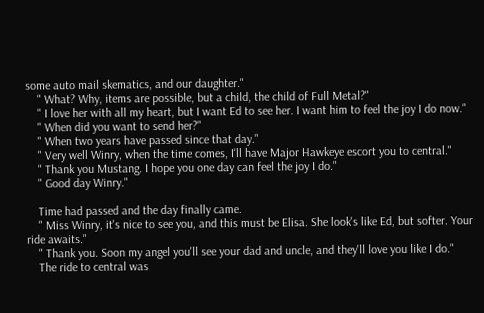some auto mail skematics, and our daughter."
    " What? Why, items are possible, but a child, the child of Full Metal?"
    " I love her with all my heart, but I want Ed to see her. I want him to feel the joy I do now."
    " When did you want to send her?"
    " When two years have passed since that day."
    " Very well Winry, when the time comes, I'll have Major Hawkeye escort you to central."
    " Thank you Mustang. I hope you one day can feel the joy I do."
    " Good day Winry."

    Time had passed and the day finally came.
    " Miss Winry, it's nice to see you, and this must be Elisa. She look's like Ed, but softer. Your ride awaits."
    " Thank you. Soon my angel you'll see your dad and uncle, and they'll love you like I do."
    The ride to central was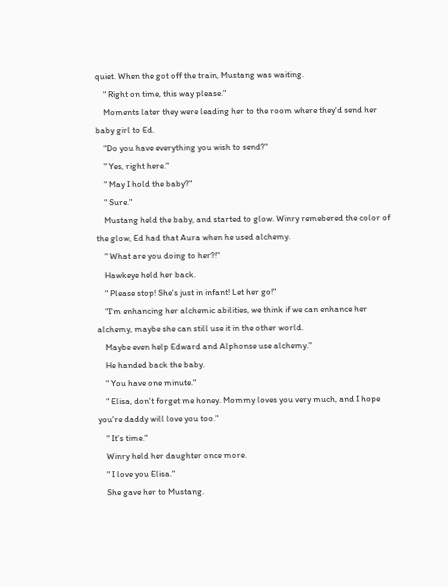quiet. When the got off the train, Mustang was waiting.
    " Right on time, this way please."
    Moments later they were leading her to the room where they'd send her baby girl to Ed.
    "Do you have everything you wish to send?"
    " Yes, right here."
    " May I hold the baby?"
    " Sure."
    Mustang held the baby, and started to glow. Winry remebered the color of the glow, Ed had that Aura when he used alchemy.
    " What are you doing to her?!"
    Hawkeye held her back.
    " Please stop! She's just in infant! Let her go!"
    "I'm enhancing her alchemic abilities, we think if we can enhance her alchemy, maybe she can still use it in the other world.
    Maybe even help Edward and Alphonse use alchemy."
    He handed back the baby.
    " You have one minute."
    " Elisa, don't forget me honey. Mommy loves you very much, and I hope you're daddy will love you too."
    " It's time."
    Winry held her daughter once more.
    " I love you Elisa."
    She gave her to Mustang.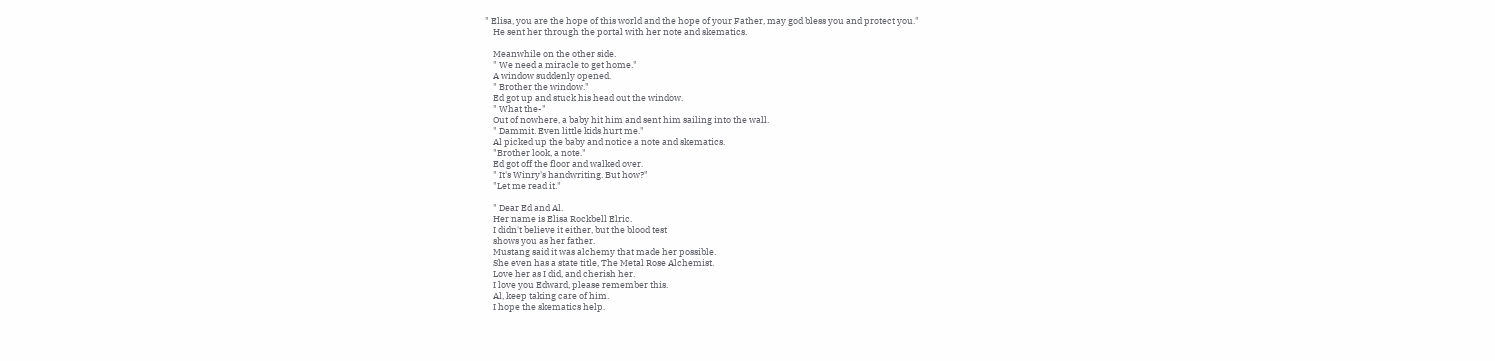" Elisa, you are the hope of this world and the hope of your Father, may god bless you and protect you."
    He sent her through the portal with her note and skematics.

    Meanwhile on the other side.
    " We need a miracle to get home."
    A window suddenly opened.
    " Brother the window."
    Ed got up and stuck his head out the window.
    " What the-"
    Out of nowhere, a baby hit him and sent him sailing into the wall.
    " Dammit. Even little kids hurt me."
    Al picked up the baby and notice a note and skematics.
    "Brother look, a note."
    Ed got off the floor and walked over.
    " It's Winry's handwriting. But how?"
    "Let me read it."

    " Dear Ed and Al.
    Her name is Elisa Rockbell Elric.
    I didn't believe it either, but the blood test
    shows you as her father.
    Mustang said it was alchemy that made her possible.
    She even has a state title, The Metal Rose Alchemist.
    Love her as I did, and cherish her.
    I love you Edward, please remember this.
    Al, keep taking care of him.
    I hope the skematics help.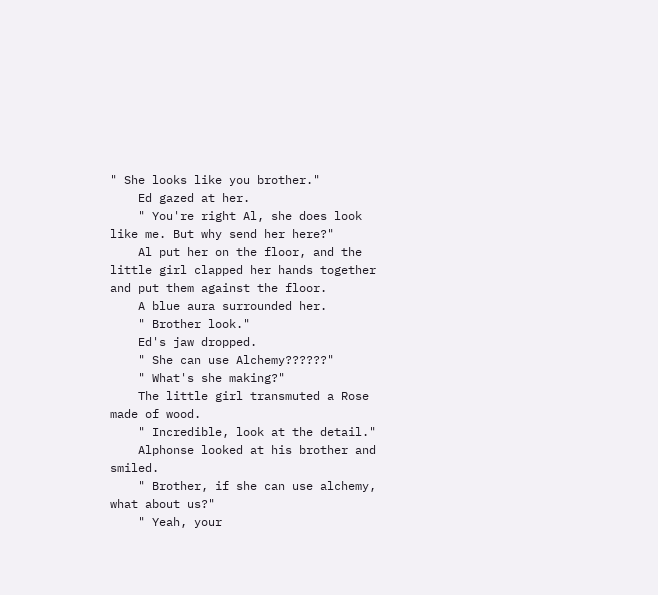" She looks like you brother."
    Ed gazed at her.
    " You're right Al, she does look like me. But why send her here?"
    Al put her on the floor, and the little girl clapped her hands together and put them against the floor.
    A blue aura surrounded her.
    " Brother look."
    Ed's jaw dropped.
    " She can use Alchemy??????"
    " What's she making?"
    The little girl transmuted a Rose made of wood.
    " Incredible, look at the detail."
    Alphonse looked at his brother and smiled.
    " Brother, if she can use alchemy, what about us?"
    " Yeah, your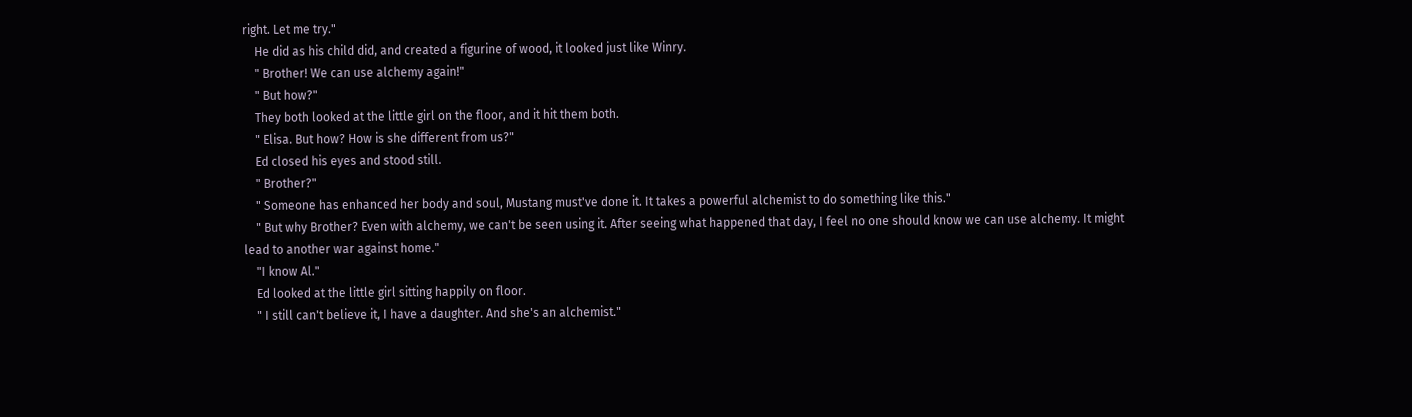right. Let me try."
    He did as his child did, and created a figurine of wood, it looked just like Winry.
    " Brother! We can use alchemy again!"
    " But how?"
    They both looked at the little girl on the floor, and it hit them both.
    " Elisa. But how? How is she different from us?"
    Ed closed his eyes and stood still.
    " Brother?"
    " Someone has enhanced her body and soul, Mustang must've done it. It takes a powerful alchemist to do something like this."
    " But why Brother? Even with alchemy, we can't be seen using it. After seeing what happened that day, I feel no one should know we can use alchemy. It might lead to another war against home."
    "I know Al."
    Ed looked at the little girl sitting happily on floor.
    " I still can't believe it, I have a daughter. And she's an alchemist."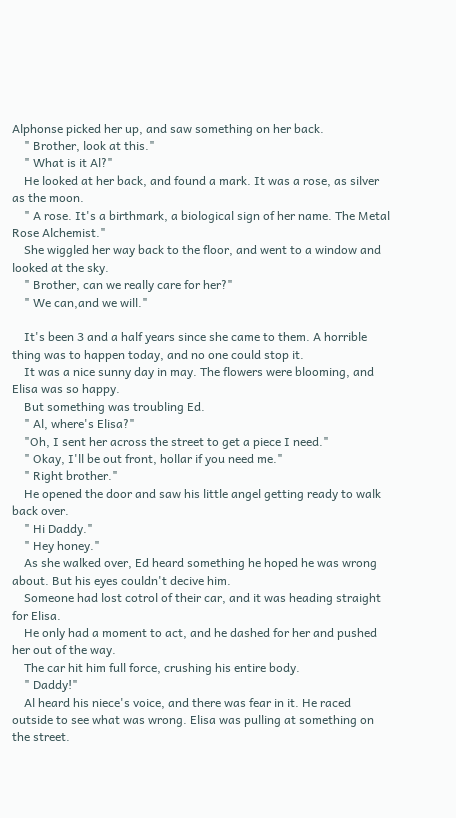Alphonse picked her up, and saw something on her back.
    " Brother, look at this."
    " What is it Al?"
    He looked at her back, and found a mark. It was a rose, as silver as the moon.
    " A rose. It's a birthmark, a biological sign of her name. The Metal Rose Alchemist."
    She wiggled her way back to the floor, and went to a window and looked at the sky.
    " Brother, can we really care for her?"
    " We can,and we will."

    It's been 3 and a half years since she came to them. A horrible thing was to happen today, and no one could stop it.
    It was a nice sunny day in may. The flowers were blooming, and Elisa was so happy.
    But something was troubling Ed.
    " Al, where's Elisa?"
    "Oh, I sent her across the street to get a piece I need."
    " Okay, I'll be out front, hollar if you need me."
    " Right brother."
    He opened the door and saw his little angel getting ready to walk back over.
    " Hi Daddy."
    " Hey honey."
    As she walked over, Ed heard something he hoped he was wrong about. But his eyes couldn't decive him.
    Someone had lost cotrol of their car, and it was heading straight for Elisa.
    He only had a moment to act, and he dashed for her and pushed her out of the way.
    The car hit him full force, crushing his entire body.
    " Daddy!"
    Al heard his niece's voice, and there was fear in it. He raced outside to see what was wrong. Elisa was pulling at something on the street.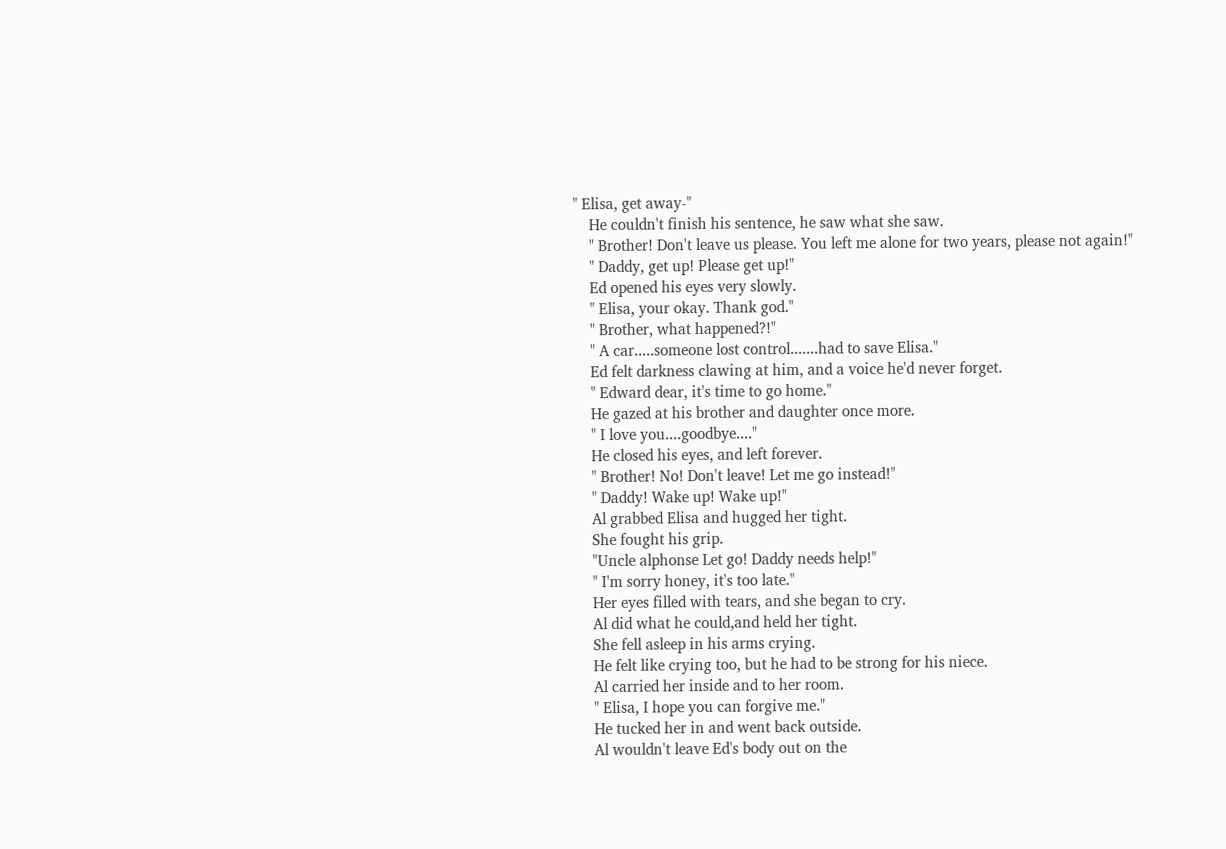" Elisa, get away-"
    He couldn't finish his sentence, he saw what she saw.
    " Brother! Don't leave us please. You left me alone for two years, please not again!"
    " Daddy, get up! Please get up!"
    Ed opened his eyes very slowly.
    " Elisa, your okay. Thank god."
    " Brother, what happened?!"
    " A car.....someone lost control.......had to save Elisa."
    Ed felt darkness clawing at him, and a voice he'd never forget.
    " Edward dear, it's time to go home."
    He gazed at his brother and daughter once more.
    " I love you....goodbye...."
    He closed his eyes, and left forever.
    " Brother! No! Don't leave! Let me go instead!"
    " Daddy! Wake up! Wake up!"
    Al grabbed Elisa and hugged her tight.
    She fought his grip.
    "Uncle alphonse Let go! Daddy needs help!"
    " I'm sorry honey, it's too late."
    Her eyes filled with tears, and she began to cry.
    Al did what he could,and held her tight.
    She fell asleep in his arms crying.
    He felt like crying too, but he had to be strong for his niece.
    Al carried her inside and to her room.
    " Elisa, I hope you can forgive me."
    He tucked her in and went back outside.
    Al wouldn't leave Ed's body out on the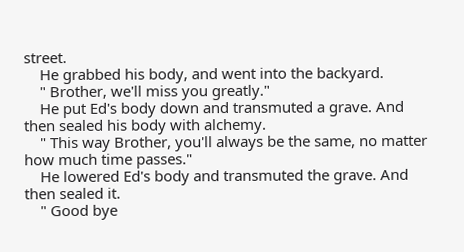street.
    He grabbed his body, and went into the backyard.
    " Brother, we'll miss you greatly."
    He put Ed's body down and transmuted a grave. And then sealed his body with alchemy.
    " This way Brother, you'll always be the same, no matter how much time passes."
    He lowered Ed's body and transmuted the grave. And then sealed it.
    " Good bye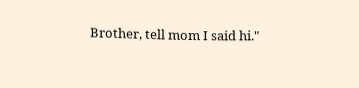Brother, tell mom I said hi."